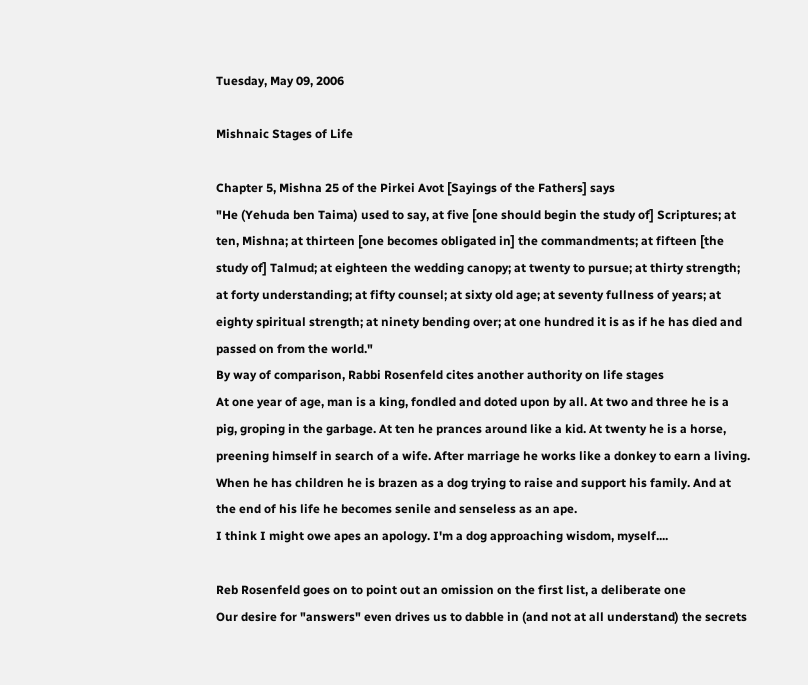Tuesday, May 09, 2006

Mishnaic Stages of Life

Chapter 5, Mishna 25 of the Pirkei Avot [Sayings of the Fathers] says
"He (Yehuda ben Taima) used to say, at five [one should begin the study of] Scriptures; at ten, Mishna; at thirteen [one becomes obligated in] the commandments; at fifteen [the study of] Talmud; at eighteen the wedding canopy; at twenty to pursue; at thirty strength; at forty understanding; at fifty counsel; at sixty old age; at seventy fullness of years; at eighty spiritual strength; at ninety bending over; at one hundred it is as if he has died and passed on from the world."
By way of comparison, Rabbi Rosenfeld cites another authority on life stages
At one year of age, man is a king, fondled and doted upon by all. At two and three he is a pig, groping in the garbage. At ten he prances around like a kid. At twenty he is a horse, preening himself in search of a wife. After marriage he works like a donkey to earn a living. When he has children he is brazen as a dog trying to raise and support his family. And at the end of his life he becomes senile and senseless as an ape.
I think I might owe apes an apology. I'm a dog approaching wisdom, myself....

Reb Rosenfeld goes on to point out an omission on the first list, a deliberate one
Our desire for "answers" even drives us to dabble in (and not at all understand) the secrets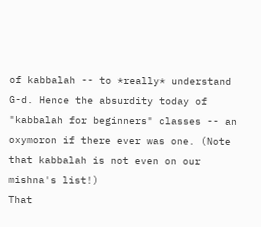of kabbalah -- to *really* understand G-d. Hence the absurdity today of "kabbalah for beginners" classes -- an oxymoron if there ever was one. (Note that kabbalah is not even on our mishna's list!)
That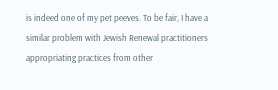is indeed one of my pet peeves. To be fair, I have a similar problem with Jewish Renewal practitioners appropriating practices from other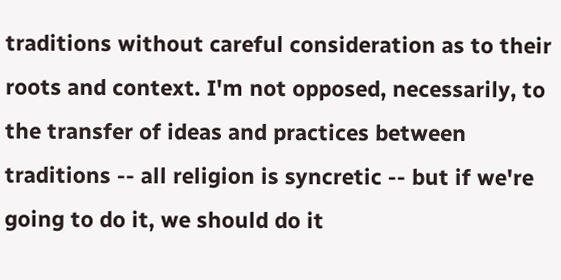traditions without careful consideration as to their roots and context. I'm not opposed, necessarily, to the transfer of ideas and practices between traditions -- all religion is syncretic -- but if we're going to do it, we should do it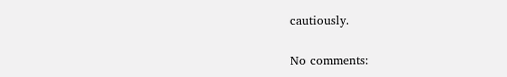cautiously.

No comments: